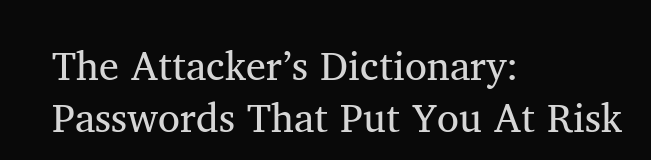The Attacker’s Dictionary: Passwords That Put You At Risk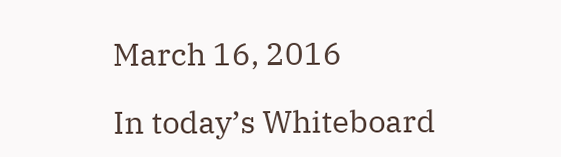March 16, 2016

In today’s Whiteboard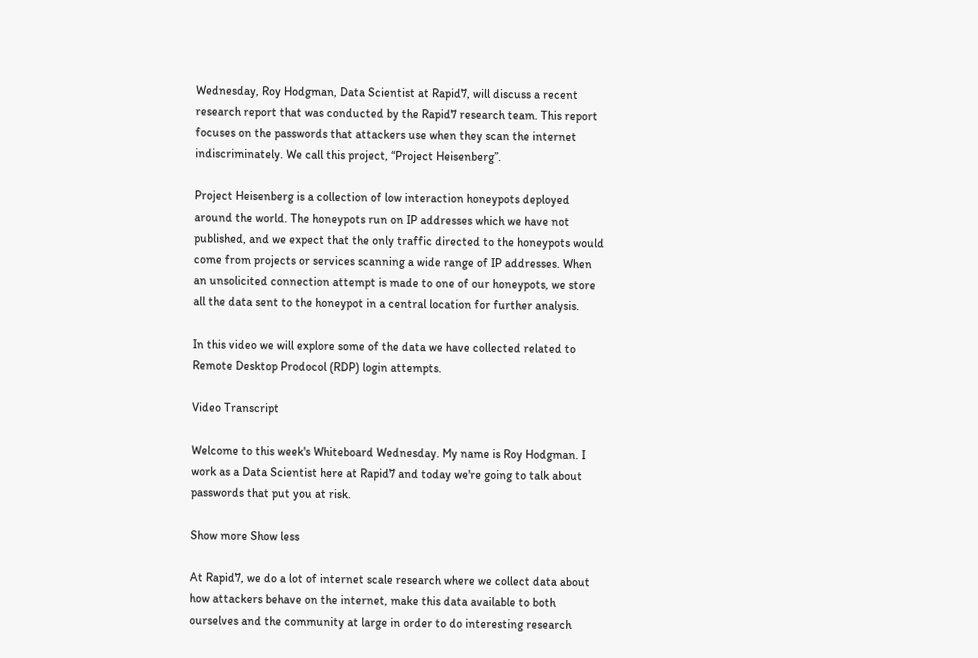Wednesday, Roy Hodgman, Data Scientist at Rapid7, will discuss a recent research report that was conducted by the Rapid7 research team. This report focuses on the passwords that attackers use when they scan the internet indiscriminately. We call this project, “Project Heisenberg”.

Project Heisenberg is a collection of low interaction honeypots deployed around the world. The honeypots run on IP addresses which we have not published, and we expect that the only traffic directed to the honeypots would come from projects or services scanning a wide range of IP addresses. When an unsolicited connection attempt is made to one of our honeypots, we store all the data sent to the honeypot in a central location for further analysis.

In this video we will explore some of the data we have collected related to Remote Desktop Prodocol (RDP) login attempts.

Video Transcript

Welcome to this week's Whiteboard Wednesday. My name is Roy Hodgman. I work as a Data Scientist here at Rapid7 and today we're going to talk about passwords that put you at risk.

Show more Show less

At Rapid7, we do a lot of internet scale research where we collect data about how attackers behave on the internet, make this data available to both ourselves and the community at large in order to do interesting research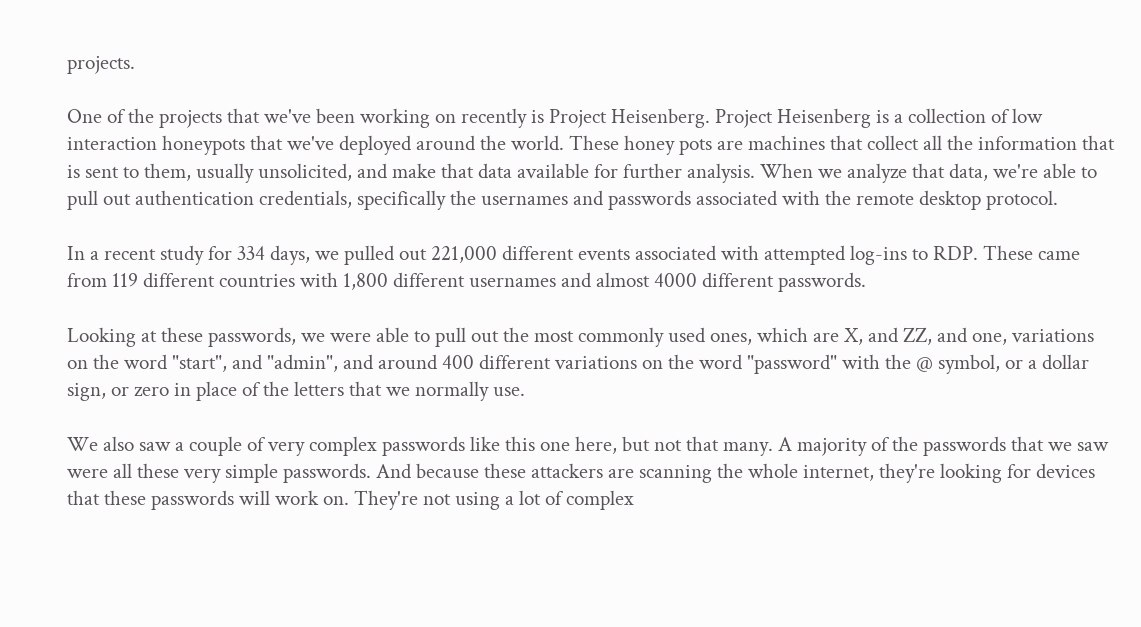projects.

One of the projects that we've been working on recently is Project Heisenberg. Project Heisenberg is a collection of low interaction honeypots that we've deployed around the world. These honey pots are machines that collect all the information that is sent to them, usually unsolicited, and make that data available for further analysis. When we analyze that data, we're able to pull out authentication credentials, specifically the usernames and passwords associated with the remote desktop protocol.

In a recent study for 334 days, we pulled out 221,000 different events associated with attempted log-ins to RDP. These came from 119 different countries with 1,800 different usernames and almost 4000 different passwords.

Looking at these passwords, we were able to pull out the most commonly used ones, which are X, and ZZ, and one, variations on the word "start", and "admin", and around 400 different variations on the word "password" with the @ symbol, or a dollar sign, or zero in place of the letters that we normally use.

We also saw a couple of very complex passwords like this one here, but not that many. A majority of the passwords that we saw were all these very simple passwords. And because these attackers are scanning the whole internet, they're looking for devices that these passwords will work on. They're not using a lot of complex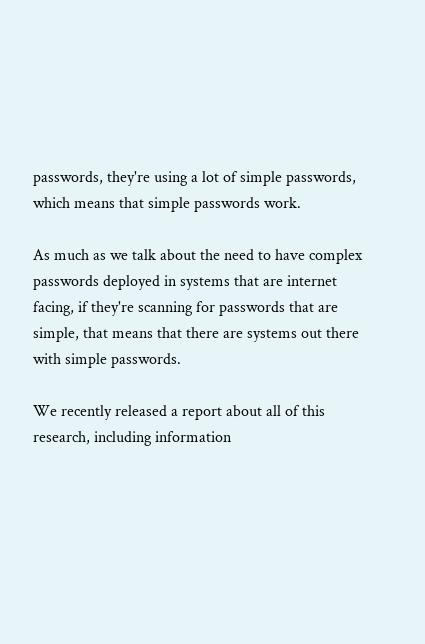passwords, they're using a lot of simple passwords, which means that simple passwords work.

As much as we talk about the need to have complex passwords deployed in systems that are internet facing, if they're scanning for passwords that are simple, that means that there are systems out there with simple passwords.

We recently released a report about all of this research, including information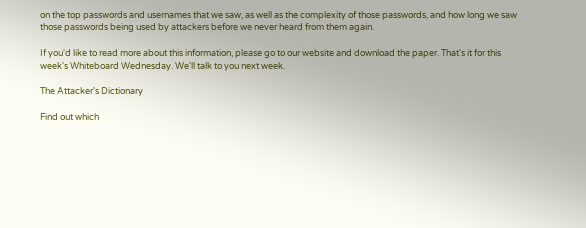on the top passwords and usernames that we saw, as well as the complexity of those passwords, and how long we saw those passwords being used by attackers before we never heard from them again.

If you'd like to read more about this information, please go to our website and download the paper. That's it for this week's Whiteboard Wednesday. We'll talk to you next week.

The Attacker's Dictionary

Find out which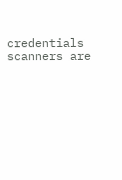credentials scanners are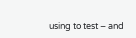using to test – and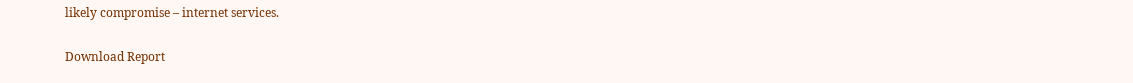likely compromise – internet services.

Download Report